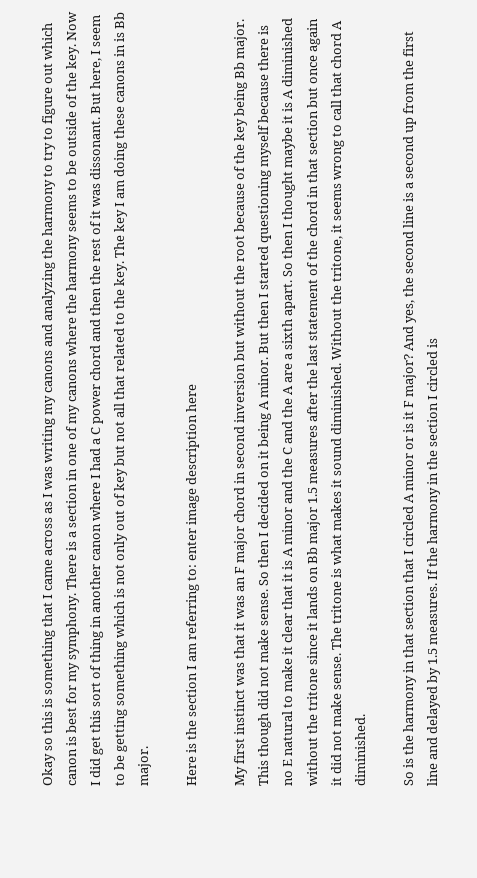Okay so this is something that I came across as I was writing my canons and analyzing the harmony to try to figure out which canon is best for my symphony. There is a section in one of my canons where the harmony seems to be outside of the key. Now I did get this sort of thing in another canon where I had a C power chord and then the rest of it was dissonant. But here, I seem to be getting something which is not only out of key but not all that related to the key. The key I am doing these canons in is Bb major.

Here is the section I am referring to: enter image description here

My first instinct was that it was an F major chord in second inversion but without the root because of the key being Bb major. This though did not make sense. So then I decided on it being A minor. But then I started questioning myself because there is no E natural to make it clear that it is A minor and the C and the A are a sixth apart. So then I thought maybe it is A diminished without the tritone since it lands on Bb major 1.5 measures after the last statement of the chord in that section but once again it did not make sense. The tritone is what makes it sound diminished. Without the tritone, it seems wrong to call that chord A diminished.

So is the harmony in that section that I circled A minor or is it F major? And yes, the second line is a second up from the first line and delayed by 1.5 measures. If the harmony in the section I circled is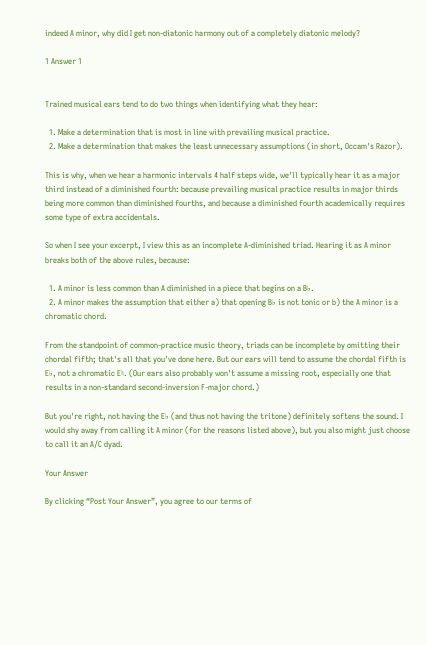indeed A minor, why did I get non-diatonic harmony out of a completely diatonic melody?

1 Answer 1


Trained musical ears tend to do two things when identifying what they hear:

  1. Make a determination that is most in line with prevailing musical practice.
  2. Make a determination that makes the least unnecessary assumptions (in short, Occam's Razor).

This is why, when we hear a harmonic intervals 4 half steps wide, we'll typically hear it as a major third instead of a diminished fourth: because prevailing musical practice results in major thirds being more common than diminished fourths, and because a diminished fourth academically requires some type of extra accidentals.

So when I see your excerpt, I view this as an incomplete A-diminished triad. Hearing it as A minor breaks both of the above rules, because:

  1. A minor is less common than A diminished in a piece that begins on a B♭.
  2. A minor makes the assumption that either a) that opening B♭ is not tonic or b) the A minor is a chromatic chord.

From the standpoint of common-practice music theory, triads can be incomplete by omitting their chordal fifth; that's all that you've done here. But our ears will tend to assume the chordal fifth is E♭, not a chromatic E♮. (Our ears also probably won't assume a missing root, especially one that results in a non-standard second-inversion F-major chord.)

But you're right, not having the E♭ (and thus not having the tritone) definitely softens the sound. I would shy away from calling it A minor (for the reasons listed above), but you also might just choose to call it an A/C dyad.

Your Answer

By clicking “Post Your Answer”, you agree to our terms of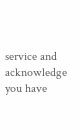service and acknowledge you have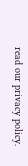read our privacy policy.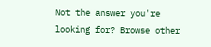Not the answer you're looking for? Browse other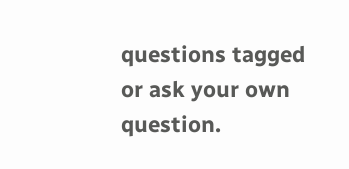questions tagged or ask your own question.